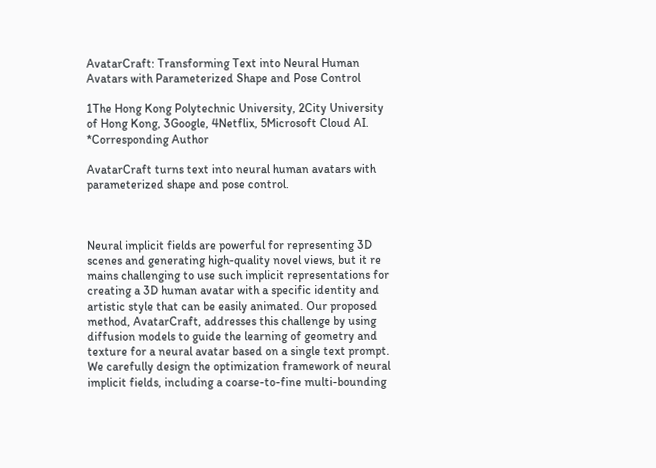AvatarCraft: Transforming Text into Neural Human Avatars with Parameterized Shape and Pose Control

1The Hong Kong Polytechnic University, 2City University of Hong Kong, 3Google, 4Netflix, 5Microsoft Cloud AI. *Corresponding Author

AvatarCraft turns text into neural human avatars with parameterized shape and pose control.



Neural implicit fields are powerful for representing 3D scenes and generating high-quality novel views, but it re mains challenging to use such implicit representations for creating a 3D human avatar with a specific identity and artistic style that can be easily animated. Our proposed method, AvatarCraft, addresses this challenge by using diffusion models to guide the learning of geometry and texture for a neural avatar based on a single text prompt. We carefully design the optimization framework of neural implicit fields, including a coarse-to-fine multi-bounding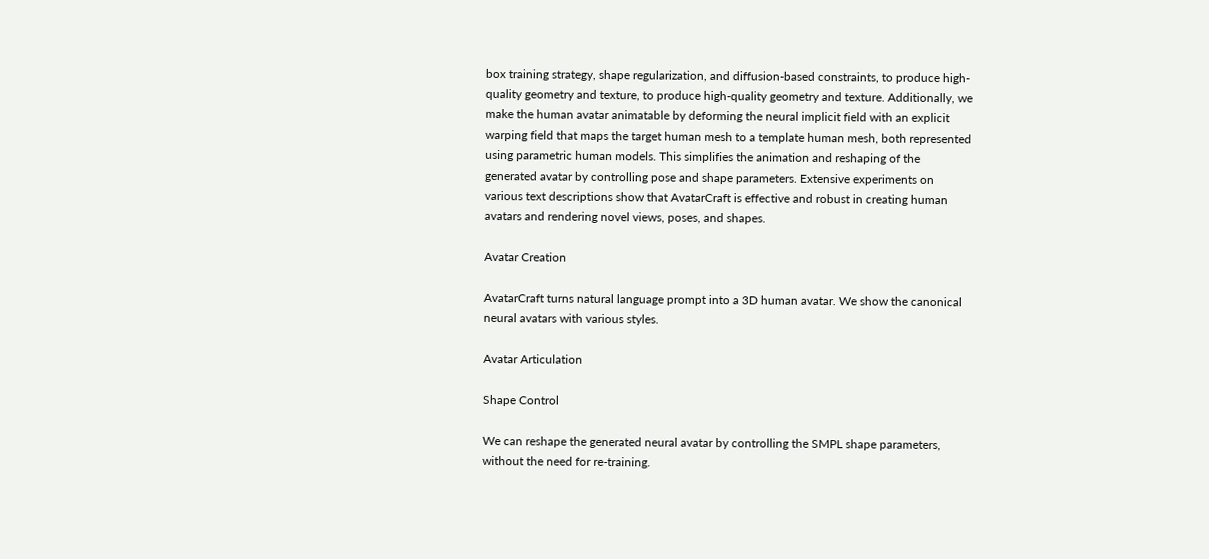box training strategy, shape regularization, and diffusion-based constraints, to produce high-quality geometry and texture, to produce high-quality geometry and texture. Additionally, we make the human avatar animatable by deforming the neural implicit field with an explicit warping field that maps the target human mesh to a template human mesh, both represented using parametric human models. This simplifies the animation and reshaping of the generated avatar by controlling pose and shape parameters. Extensive experiments on various text descriptions show that AvatarCraft is effective and robust in creating human avatars and rendering novel views, poses, and shapes.

Avatar Creation

AvatarCraft turns natural language prompt into a 3D human avatar. We show the canonical neural avatars with various styles.

Avatar Articulation

Shape Control

We can reshape the generated neural avatar by controlling the SMPL shape parameters, without the need for re-training.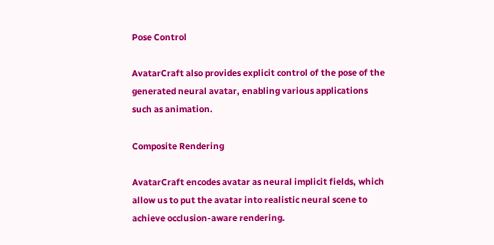Pose Control

AvatarCraft also provides explicit control of the pose of the generated neural avatar, enabling various applications such as animation.

Composite Rendering

AvatarCraft encodes avatar as neural implicit fields, which allow us to put the avatar into realistic neural scene to achieve occlusion-aware rendering.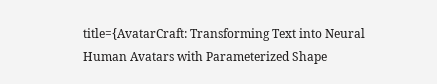title={AvatarCraft: Transforming Text into Neural Human Avatars with Parameterized Shape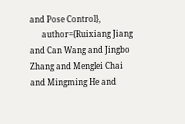and Pose Control},
      author={Ruixiang Jiang and Can Wang and Jingbo Zhang and Menglei Chai and Mingming He and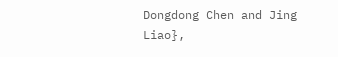Dongdong Chen and Jing Liao},